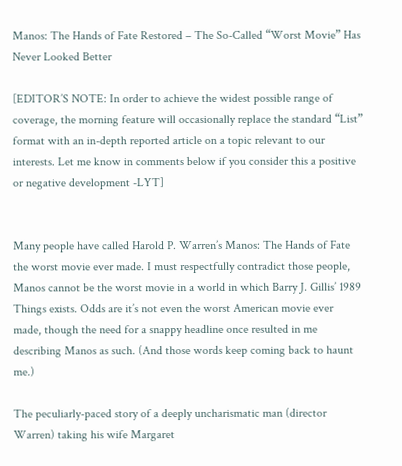Manos: The Hands of Fate Restored – The So-Called “Worst Movie” Has Never Looked Better

[EDITOR’S NOTE: In order to achieve the widest possible range of coverage, the morning feature will occasionally replace the standard “List” format with an in-depth reported article on a topic relevant to our interests. Let me know in comments below if you consider this a positive or negative development -LYT]


Many people have called Harold P. Warren’s Manos: The Hands of Fate the worst movie ever made. I must respectfully contradict those people, Manos cannot be the worst movie in a world in which Barry J. Gillis’ 1989 Things exists. Odds are it’s not even the worst American movie ever made, though the need for a snappy headline once resulted in me describing Manos as such. (And those words keep coming back to haunt me.)

The peculiarly-paced story of a deeply uncharismatic man (director Warren) taking his wife Margaret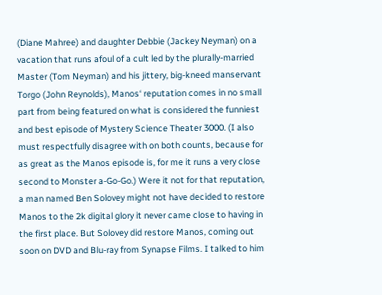(Diane Mahree) and daughter Debbie (Jackey Neyman) on a vacation that runs afoul of a cult led by the plurally-married Master (Tom Neyman) and his jittery, big-kneed manservant Torgo (John Reynolds), Manos‘ reputation comes in no small part from being featured on what is considered the funniest and best episode of Mystery Science Theater 3000. (I also must respectfully disagree with on both counts, because for as great as the Manos episode is, for me it runs a very close second to Monster a-Go-Go.) Were it not for that reputation, a man named Ben Solovey might not have decided to restore Manos to the 2k digital glory it never came close to having in the first place. But Solovey did restore Manos, coming out soon on DVD and Blu-ray from Synapse Films. I talked to him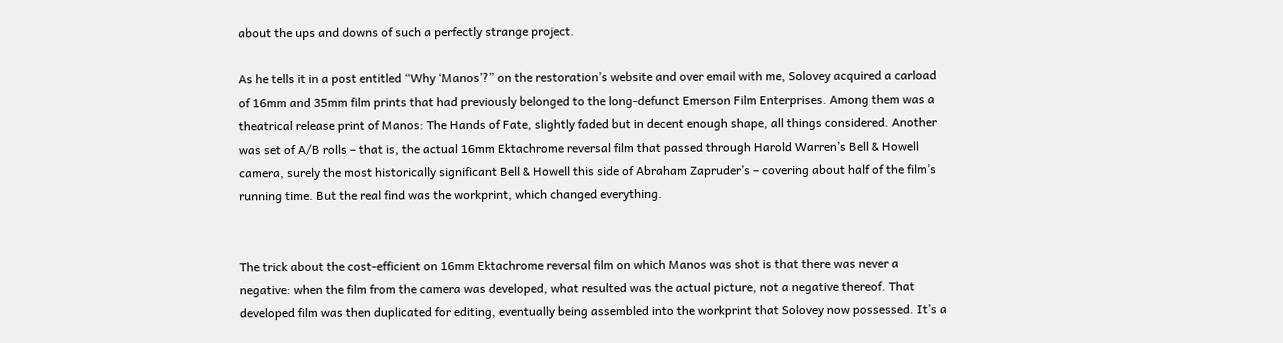about the ups and downs of such a perfectly strange project.

As he tells it in a post entitled “Why ‘Manos’?” on the restoration’s website and over email with me, Solovey acquired a carload of 16mm and 35mm film prints that had previously belonged to the long-defunct Emerson Film Enterprises. Among them was a theatrical release print of Manos: The Hands of Fate, slightly faded but in decent enough shape, all things considered. Another was set of A/B rolls – that is, the actual 16mm Ektachrome reversal film that passed through Harold Warren’s Bell & Howell camera, surely the most historically significant Bell & Howell this side of Abraham Zapruder’s – covering about half of the film’s running time. But the real find was the workprint, which changed everything.


The trick about the cost-efficient on 16mm Ektachrome reversal film on which Manos was shot is that there was never a negative: when the film from the camera was developed, what resulted was the actual picture, not a negative thereof. That developed film was then duplicated for editing, eventually being assembled into the workprint that Solovey now possessed. It’s a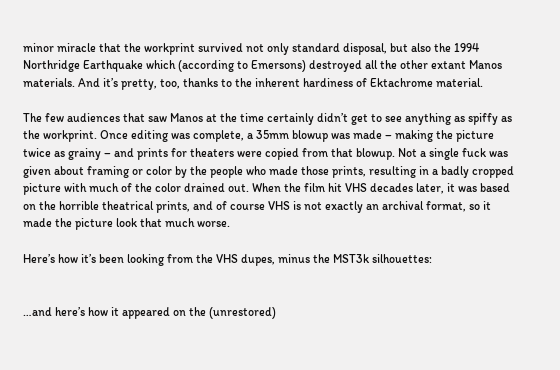minor miracle that the workprint survived not only standard disposal, but also the 1994 Northridge Earthquake which (according to Emersons) destroyed all the other extant Manos materials. And it’s pretty, too, thanks to the inherent hardiness of Ektachrome material.

The few audiences that saw Manos at the time certainly didn’t get to see anything as spiffy as the workprint. Once editing was complete, a 35mm blowup was made – making the picture twice as grainy – and prints for theaters were copied from that blowup. Not a single fuck was given about framing or color by the people who made those prints, resulting in a badly cropped picture with much of the color drained out. When the film hit VHS decades later, it was based on the horrible theatrical prints, and of course VHS is not exactly an archival format, so it made the picture look that much worse.

Here’s how it’s been looking from the VHS dupes, minus the MST3k silhouettes:


…and here’s how it appeared on the (unrestored)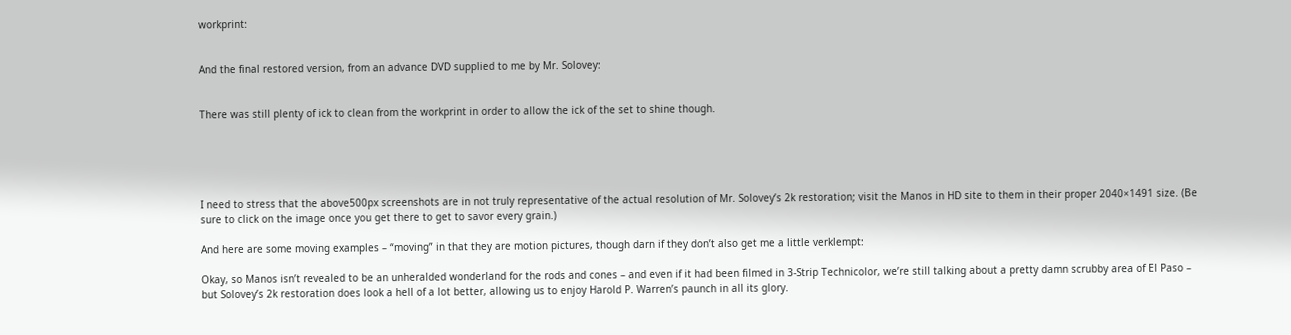workprint:


And the final restored version, from an advance DVD supplied to me by Mr. Solovey:


There was still plenty of ick to clean from the workprint in order to allow the ick of the set to shine though.





I need to stress that the above500px screenshots are in not truly representative of the actual resolution of Mr. Solovey’s 2k restoration; visit the Manos in HD site to them in their proper 2040×1491 size. (Be sure to click on the image once you get there to get to savor every grain.)

And here are some moving examples – “moving” in that they are motion pictures, though darn if they don’t also get me a little verklempt:

Okay, so Manos isn’t revealed to be an unheralded wonderland for the rods and cones – and even if it had been filmed in 3-Strip Technicolor, we’re still talking about a pretty damn scrubby area of El Paso – but Solovey’s 2k restoration does look a hell of a lot better, allowing us to enjoy Harold P. Warren’s paunch in all its glory.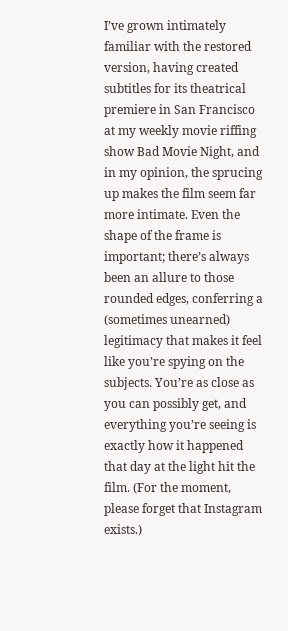I’ve grown intimately familiar with the restored version, having created subtitles for its theatrical premiere in San Francisco at my weekly movie riffing show Bad Movie Night, and in my opinion, the sprucing up makes the film seem far more intimate. Even the shape of the frame is important; there’s always been an allure to those rounded edges, conferring a (sometimes unearned) legitimacy that makes it feel like you’re spying on the subjects. You’re as close as you can possibly get, and everything you’re seeing is exactly how it happened that day at the light hit the film. (For the moment, please forget that Instagram exists.)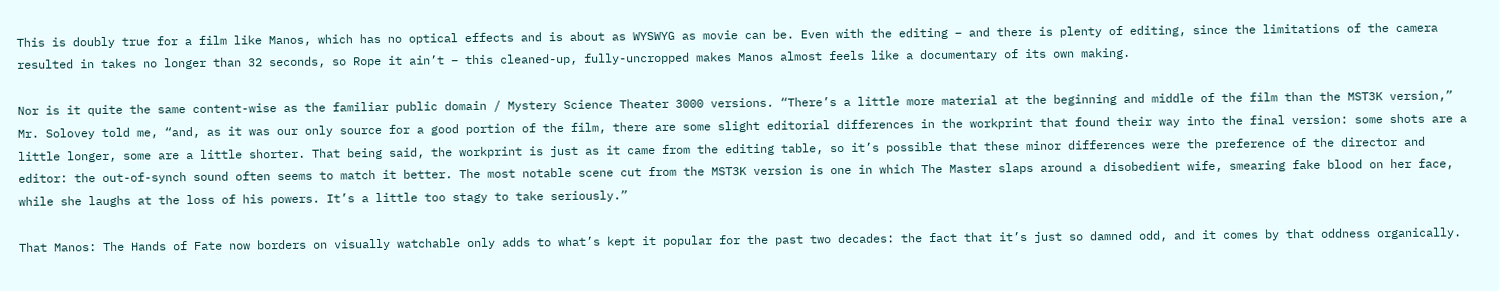This is doubly true for a film like Manos, which has no optical effects and is about as WYSWYG as movie can be. Even with the editing – and there is plenty of editing, since the limitations of the camera resulted in takes no longer than 32 seconds, so Rope it ain’t – this cleaned-up, fully-uncropped makes Manos almost feels like a documentary of its own making.

Nor is it quite the same content-wise as the familiar public domain / Mystery Science Theater 3000 versions. “There’s a little more material at the beginning and middle of the film than the MST3K version,” Mr. Solovey told me, “and, as it was our only source for a good portion of the film, there are some slight editorial differences in the workprint that found their way into the final version: some shots are a little longer, some are a little shorter. That being said, the workprint is just as it came from the editing table, so it’s possible that these minor differences were the preference of the director and editor: the out-of-synch sound often seems to match it better. The most notable scene cut from the MST3K version is one in which The Master slaps around a disobedient wife, smearing fake blood on her face, while she laughs at the loss of his powers. It’s a little too stagy to take seriously.”

That Manos: The Hands of Fate now borders on visually watchable only adds to what’s kept it popular for the past two decades: the fact that it’s just so damned odd, and it comes by that oddness organically.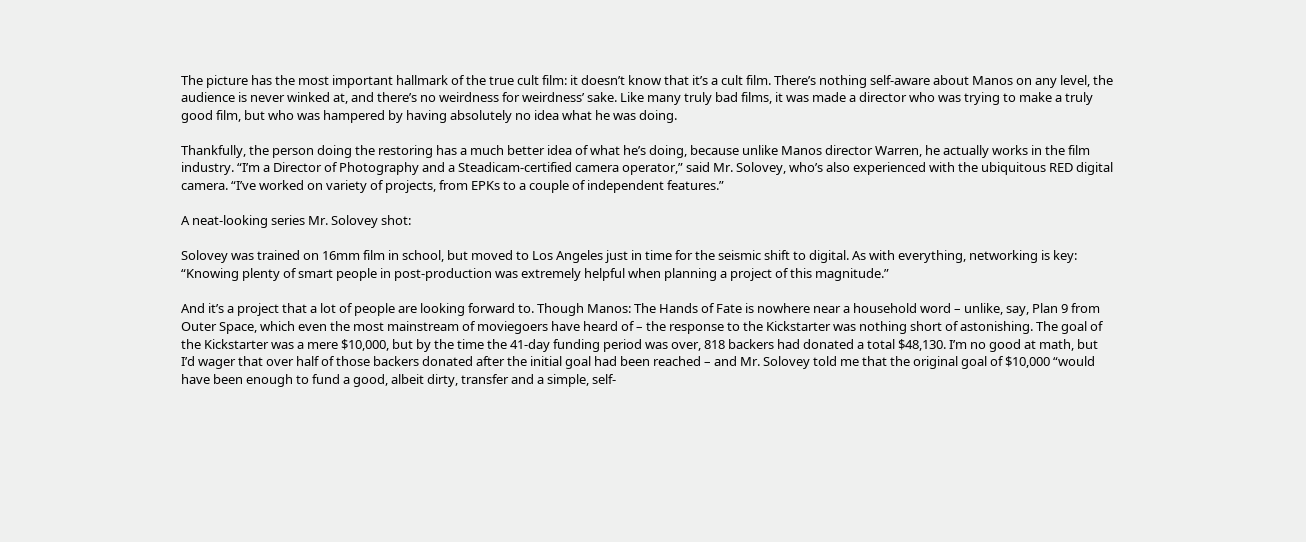The picture has the most important hallmark of the true cult film: it doesn’t know that it’s a cult film. There’s nothing self-aware about Manos on any level, the audience is never winked at, and there’s no weirdness for weirdness’ sake. Like many truly bad films, it was made a director who was trying to make a truly good film, but who was hampered by having absolutely no idea what he was doing.

Thankfully, the person doing the restoring has a much better idea of what he’s doing, because unlike Manos director Warren, he actually works in the film industry. “I’m a Director of Photography and a Steadicam-certified camera operator,” said Mr. Solovey, who’s also experienced with the ubiquitous RED digital camera. “I’ve worked on variety of projects, from EPKs to a couple of independent features.”

A neat-looking series Mr. Solovey shot:

Solovey was trained on 16mm film in school, but moved to Los Angeles just in time for the seismic shift to digital. As with everything, networking is key: “Knowing plenty of smart people in post-production was extremely helpful when planning a project of this magnitude.”

And it’s a project that a lot of people are looking forward to. Though Manos: The Hands of Fate is nowhere near a household word – unlike, say, Plan 9 from Outer Space, which even the most mainstream of moviegoers have heard of – the response to the Kickstarter was nothing short of astonishing. The goal of the Kickstarter was a mere $10,000, but by the time the 41-day funding period was over, 818 backers had donated a total $48,130. I’m no good at math, but I’d wager that over half of those backers donated after the initial goal had been reached – and Mr. Solovey told me that the original goal of $10,000 “would have been enough to fund a good, albeit dirty, transfer and a simple, self-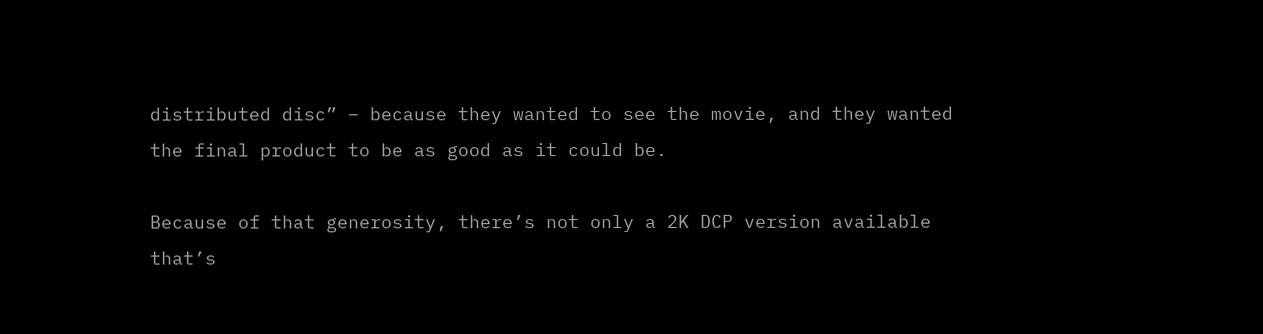distributed disc” – because they wanted to see the movie, and they wanted the final product to be as good as it could be.

Because of that generosity, there’s not only a 2K DCP version available that’s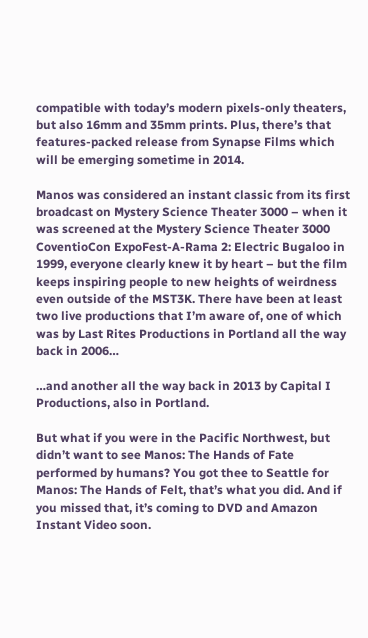compatible with today’s modern pixels-only theaters, but also 16mm and 35mm prints. Plus, there’s that features-packed release from Synapse Films which will be emerging sometime in 2014.

Manos was considered an instant classic from its first broadcast on Mystery Science Theater 3000 – when it was screened at the Mystery Science Theater 3000 CoventioCon ExpoFest-A-Rama 2: Electric Bugaloo in 1999, everyone clearly knew it by heart – but the film keeps inspiring people to new heights of weirdness even outside of the MST3K. There have been at least two live productions that I’m aware of, one of which was by Last Rites Productions in Portland all the way back in 2006…

…and another all the way back in 2013 by Capital I Productions, also in Portland.

But what if you were in the Pacific Northwest, but didn’t want to see Manos: The Hands of Fate performed by humans? You got thee to Seattle for Manos: The Hands of Felt, that’s what you did. And if you missed that, it’s coming to DVD and Amazon Instant Video soon.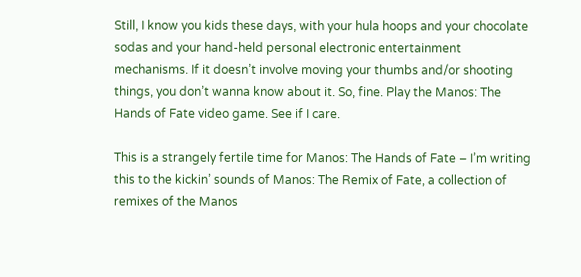Still, I know you kids these days, with your hula hoops and your chocolate sodas and your hand-held personal electronic entertainment mechanisms. If it doesn’t involve moving your thumbs and/or shooting things, you don’t wanna know about it. So, fine. Play the Manos: The Hands of Fate video game. See if I care.

This is a strangely fertile time for Manos: The Hands of Fate – I’m writing this to the kickin’ sounds of Manos: The Remix of Fate, a collection of remixes of the Manos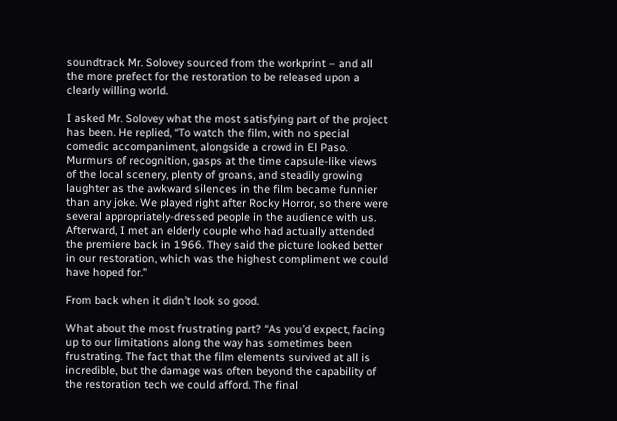soundtrack Mr. Solovey sourced from the workprint – and all the more prefect for the restoration to be released upon a clearly willing world.

I asked Mr. Solovey what the most satisfying part of the project has been. He replied, “To watch the film, with no special comedic accompaniment, alongside a crowd in El Paso. Murmurs of recognition, gasps at the time capsule-like views of the local scenery, plenty of groans, and steadily growing laughter as the awkward silences in the film became funnier than any joke. We played right after Rocky Horror, so there were several appropriately-dressed people in the audience with us. Afterward, I met an elderly couple who had actually attended the premiere back in 1966. They said the picture looked better in our restoration, which was the highest compliment we could have hoped for.”

From back when it didn’t look so good.

What about the most frustrating part? “As you’d expect, facing up to our limitations along the way has sometimes been frustrating. The fact that the film elements survived at all is incredible, but the damage was often beyond the capability of the restoration tech we could afford. The final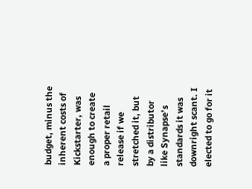budget, minus the inherent costs of Kickstarter, was enough to create a proper retail release if we stretched it, but by a distributor like Synapse’s standards it was downright scant. I elected to go for it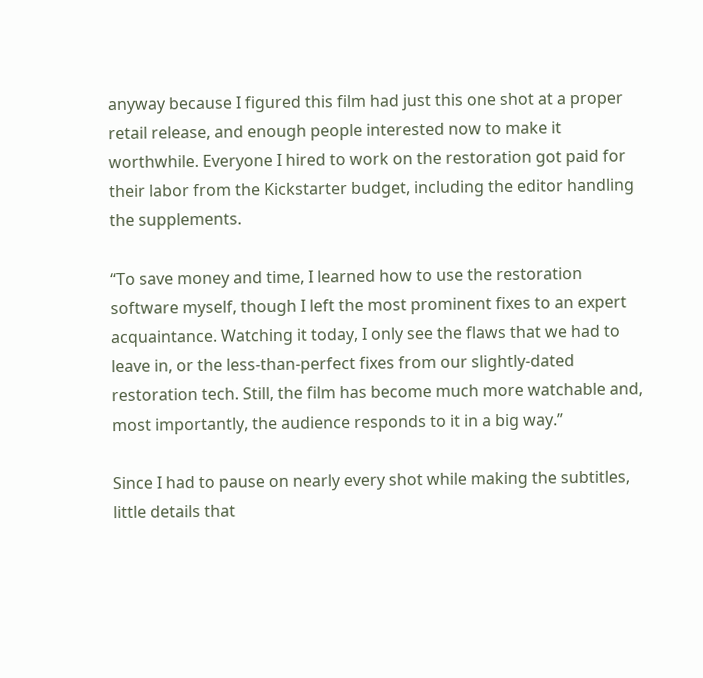anyway because I figured this film had just this one shot at a proper retail release, and enough people interested now to make it worthwhile. Everyone I hired to work on the restoration got paid for their labor from the Kickstarter budget, including the editor handling the supplements.

“To save money and time, I learned how to use the restoration software myself, though I left the most prominent fixes to an expert acquaintance. Watching it today, I only see the flaws that we had to leave in, or the less-than-perfect fixes from our slightly-dated restoration tech. Still, the film has become much more watchable and, most importantly, the audience responds to it in a big way.”

Since I had to pause on nearly every shot while making the subtitles, little details that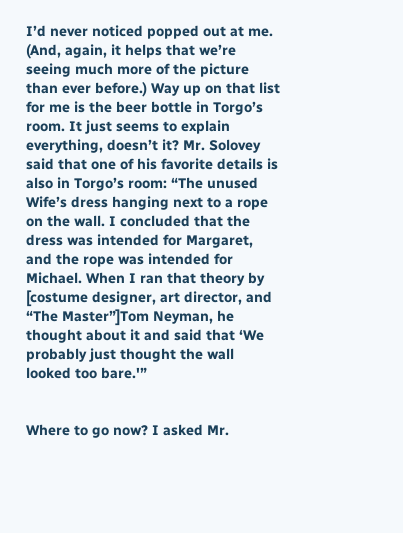I’d never noticed popped out at me. (And, again, it helps that we’re seeing much more of the picture than ever before.) Way up on that list for me is the beer bottle in Torgo’s room. It just seems to explain everything, doesn’t it? Mr. Solovey said that one of his favorite details is also in Torgo’s room: “The unused Wife’s dress hanging next to a rope on the wall. I concluded that the dress was intended for Margaret, and the rope was intended for Michael. When I ran that theory by [costume designer, art director, and “The Master”]Tom Neyman, he thought about it and said that ‘We probably just thought the wall looked too bare.'”


Where to go now? I asked Mr.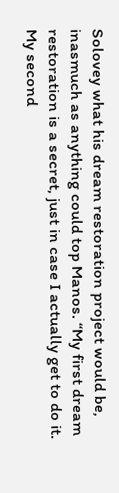Solovey what his dream restoration project would be, inasmuch as anything could top Manos. “My first dream restoration is a secret, just in case I actually get to do it. My second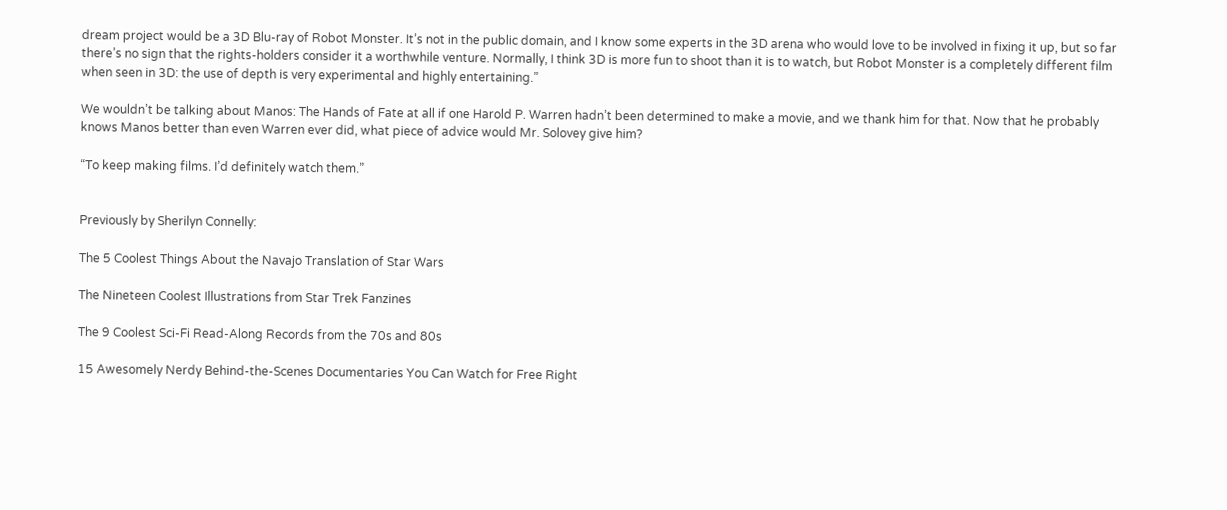dream project would be a 3D Blu-ray of Robot Monster. It’s not in the public domain, and I know some experts in the 3D arena who would love to be involved in fixing it up, but so far there’s no sign that the rights-holders consider it a worthwhile venture. Normally, I think 3D is more fun to shoot than it is to watch, but Robot Monster is a completely different film when seen in 3D: the use of depth is very experimental and highly entertaining.”

We wouldn’t be talking about Manos: The Hands of Fate at all if one Harold P. Warren hadn’t been determined to make a movie, and we thank him for that. Now that he probably knows Manos better than even Warren ever did, what piece of advice would Mr. Solovey give him?

“To keep making films. I’d definitely watch them.”


Previously by Sherilyn Connelly:

The 5 Coolest Things About the Navajo Translation of Star Wars

The Nineteen Coolest Illustrations from Star Trek Fanzines

The 9 Coolest Sci-Fi Read-Along Records from the 70s and 80s

15 Awesomely Nerdy Behind-the-Scenes Documentaries You Can Watch for Free Right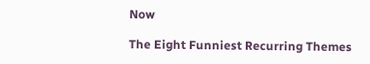Now

The Eight Funniest Recurring Themes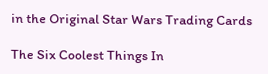in the Original Star Wars Trading Cards

The Six Coolest Things In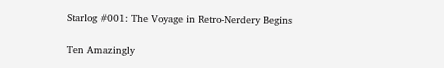Starlog #001: The Voyage in Retro-Nerdery Begins

Ten Amazingly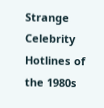Strange Celebrity Hotlines of the 1980s